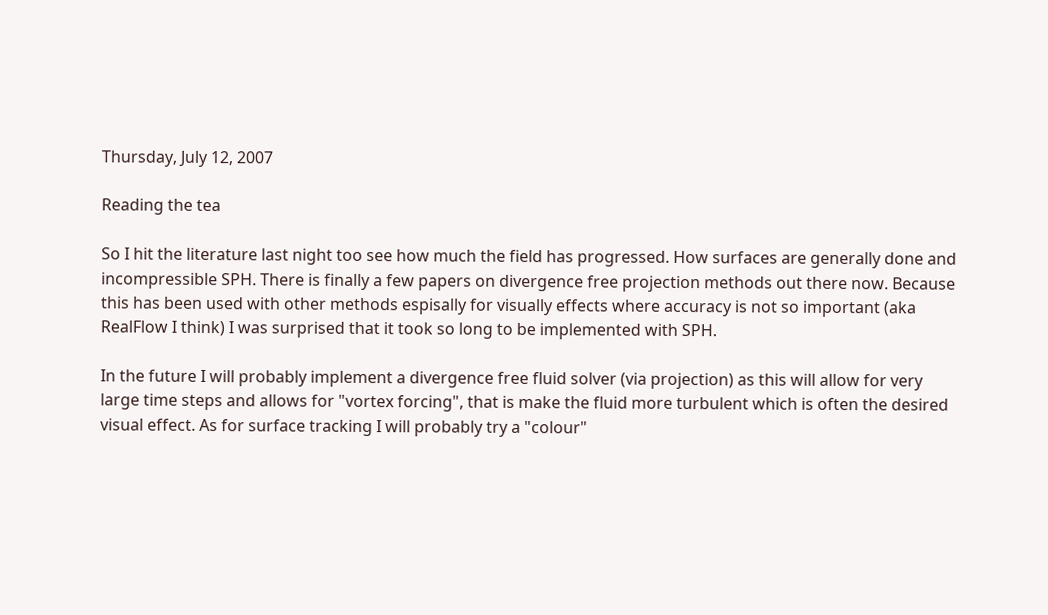Thursday, July 12, 2007

Reading the tea

So I hit the literature last night too see how much the field has progressed. How surfaces are generally done and incompressible SPH. There is finally a few papers on divergence free projection methods out there now. Because this has been used with other methods espisally for visually effects where accuracy is not so important (aka RealFlow I think) I was surprised that it took so long to be implemented with SPH.

In the future I will probably implement a divergence free fluid solver (via projection) as this will allow for very large time steps and allows for "vortex forcing", that is make the fluid more turbulent which is often the desired visual effect. As for surface tracking I will probably try a "colour"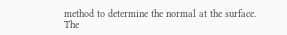method to determine the normal at the surface. The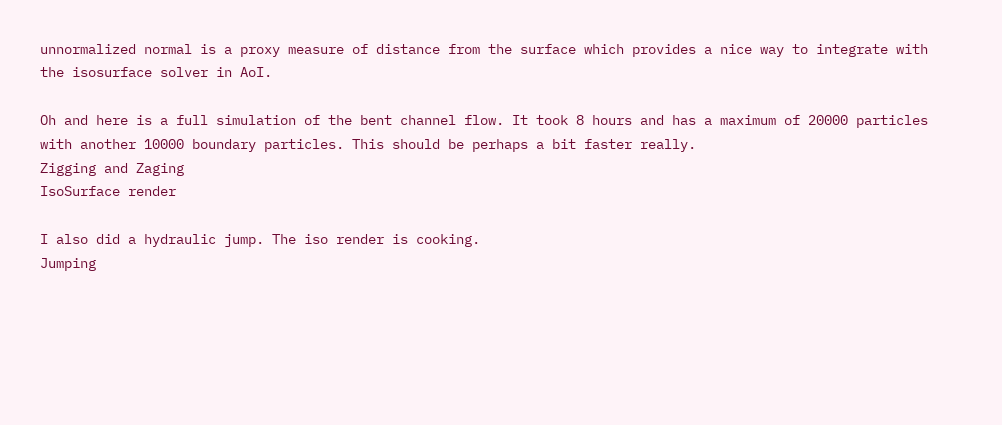unnormalized normal is a proxy measure of distance from the surface which provides a nice way to integrate with the isosurface solver in AoI.

Oh and here is a full simulation of the bent channel flow. It took 8 hours and has a maximum of 20000 particles with another 10000 boundary particles. This should be perhaps a bit faster really.
Zigging and Zaging
IsoSurface render

I also did a hydraulic jump. The iso render is cooking.
Jumping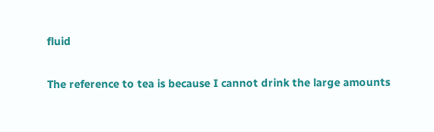fluid

The reference to tea is because I cannot drink the large amounts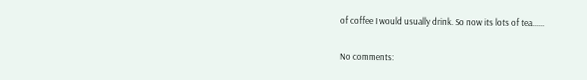of coffee I would usually drink. So now its lots of tea......

No comments: